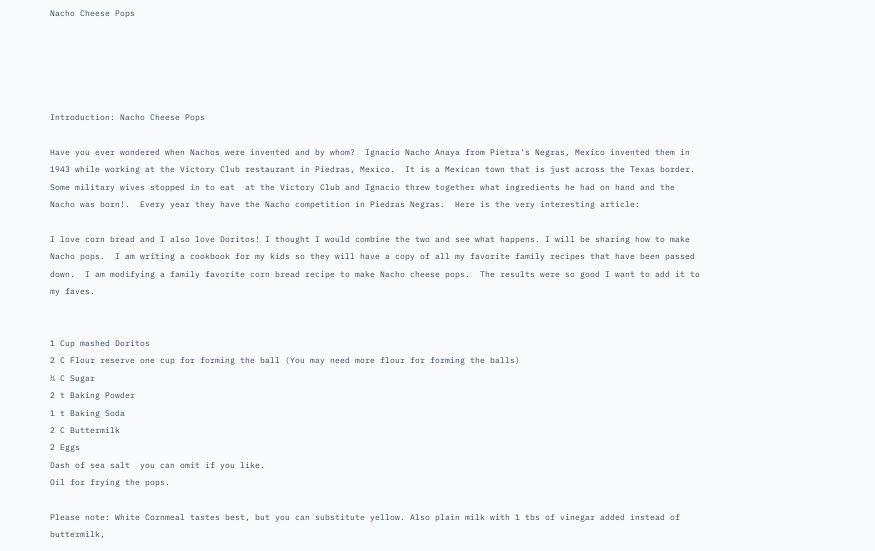Nacho Cheese Pops





Introduction: Nacho Cheese Pops

Have you ever wondered when Nachos were invented and by whom?  Ignacio Nacho Anaya from Pietra's Negras, Mexico invented them in 1943 while working at the Victory Club restaurant in Piedras, Mexico.  It is a Mexican town that is just across the Texas border.  Some military wives stopped in to eat  at the Victory Club and Ignacio threw together what ingredients he had on hand and the Nacho was born!.  Every year they have the Nacho competition in Piedras Negras.  Here is the very interesting article:

I love corn bread and I also love Doritos! I thought I would combine the two and see what happens. I will be sharing how to make Nacho pops.  I am writing a cookbook for my kids so they will have a copy of all my favorite family recipes that have been passed down.  I am modifying a family favorite corn bread recipe to make Nacho cheese pops.  The results were so good I want to add it to my faves.


1 Cup mashed Doritos
2 C Flour reserve one cup for forming the ball (You may need more flour for forming the balls)
¼ C Sugar
2 t Baking Powder
1 t Baking Soda
2 C Buttermilk
2 Eggs
Dash of sea salt  you can omit if you like.
Oil for frying the pops.

Please note: White Cornmeal tastes best, but you can substitute yellow. Also plain milk with 1 tbs of vinegar added instead of buttermilk,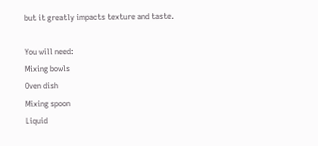but it greatly impacts texture and taste.

You will need:
Mixing bowls
Oven dish
Mixing spoon
Liquid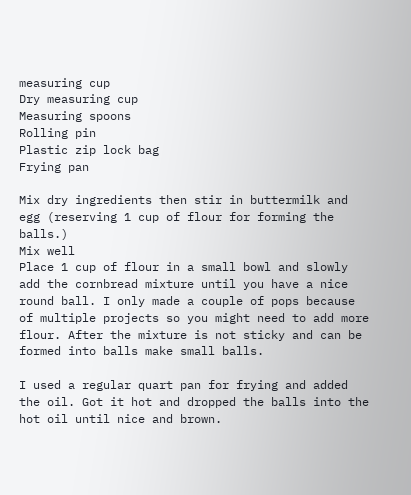measuring cup
Dry measuring cup
Measuring spoons
Rolling pin
Plastic zip lock bag
Frying pan

Mix dry ingredients then stir in buttermilk and egg (reserving 1 cup of flour for forming the balls.)
Mix well
Place 1 cup of flour in a small bowl and slowly add the cornbread mixture until you have a nice round ball. I only made a couple of pops because of multiple projects so you might need to add more flour. After the mixture is not sticky and can be formed into balls make small balls.

I used a regular quart pan for frying and added the oil. Got it hot and dropped the balls into the hot oil until nice and brown.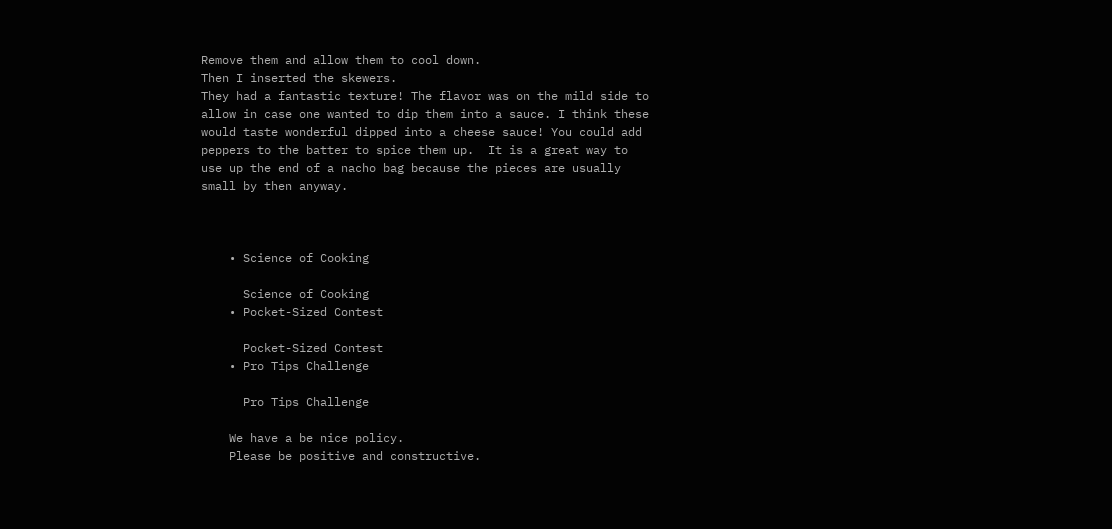Remove them and allow them to cool down.
Then I inserted the skewers.
They had a fantastic texture! The flavor was on the mild side to allow in case one wanted to dip them into a sauce. I think these would taste wonderful dipped into a cheese sauce! You could add peppers to the batter to spice them up.  It is a great way to use up the end of a nacho bag because the pieces are usually small by then anyway.



    • Science of Cooking

      Science of Cooking
    • Pocket-Sized Contest

      Pocket-Sized Contest
    • Pro Tips Challenge

      Pro Tips Challenge

    We have a be nice policy.
    Please be positive and constructive.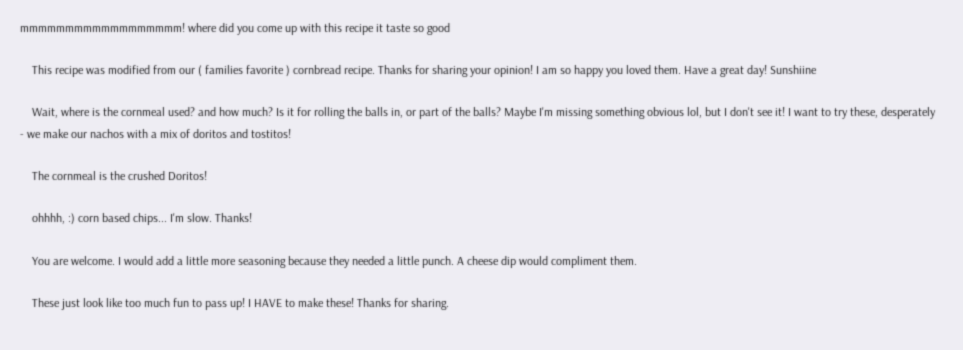mmmmmmmmmmmmmmmmmm! where did you come up with this recipe it taste so good

    This recipe was modified from our ( families favorite ) cornbread recipe. Thanks for sharing your opinion! I am so happy you loved them. Have a great day! Sunshiine

    Wait, where is the cornmeal used? and how much? Is it for rolling the balls in, or part of the balls? Maybe I'm missing something obvious lol, but I don't see it! I want to try these, desperately - we make our nachos with a mix of doritos and tostitos!

    The cornmeal is the crushed Doritos!

    ohhhh, :) corn based chips... I'm slow. Thanks!

    You are welcome. I would add a little more seasoning because they needed a little punch. A cheese dip would compliment them.

    These just look like too much fun to pass up! I HAVE to make these! Thanks for sharing.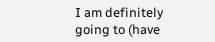I am definitely going to (have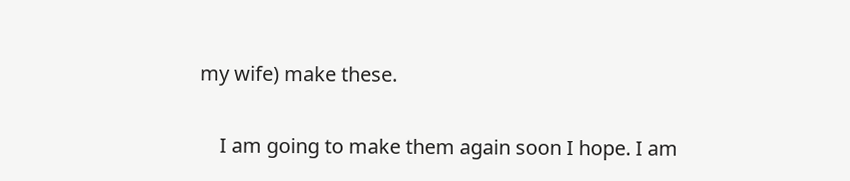my wife) make these.

    I am going to make them again soon I hope. I am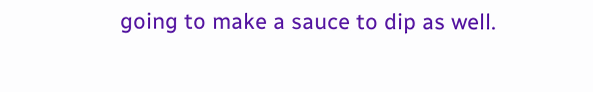going to make a sauce to dip as well.